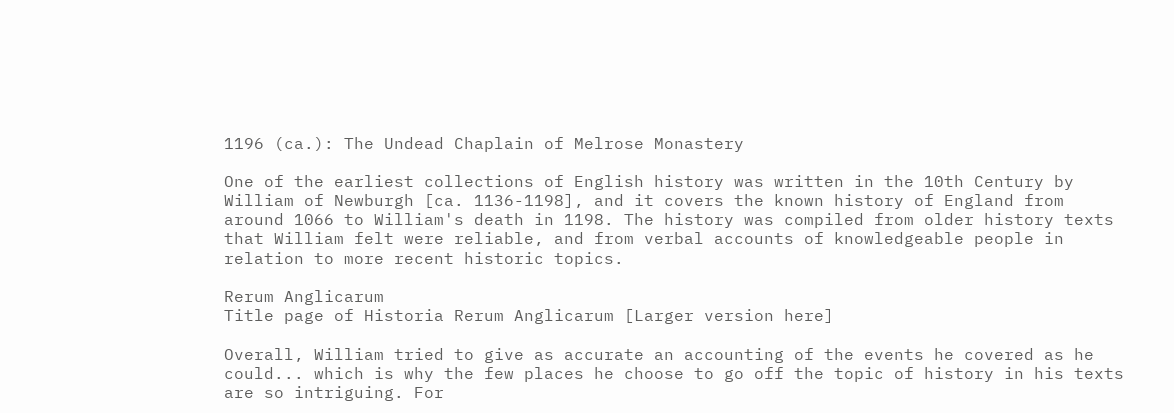1196 (ca.): The Undead Chaplain of Melrose Monastery

One of the earliest collections of English history was written in the 10th Century by William of Newburgh [ca. 1136-1198], and it covers the known history of England from around 1066 to William's death in 1198. The history was compiled from older history texts that William felt were reliable, and from verbal accounts of knowledgeable people in relation to more recent historic topics.

Rerum Anglicarum
Title page of Historia Rerum Anglicarum [Larger version here]

Overall, William tried to give as accurate an accounting of the events he covered as he could... which is why the few places he choose to go off the topic of history in his texts are so intriguing. For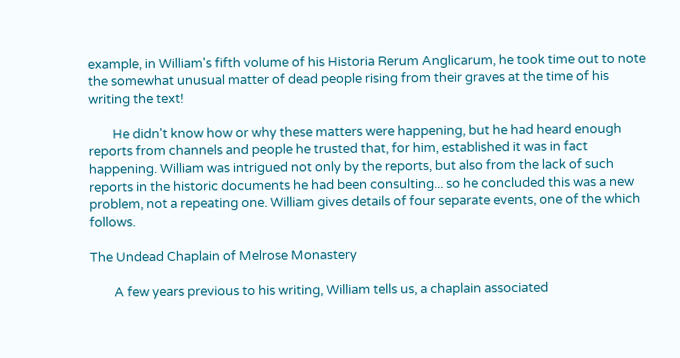example, in William's fifth volume of his Historia Rerum Anglicarum, he took time out to note the somewhat unusual matter of dead people rising from their graves at the time of his writing the text!

        He didn't know how or why these matters were happening, but he had heard enough reports from channels and people he trusted that, for him, established it was in fact happening. William was intrigued not only by the reports, but also from the lack of such reports in the historic documents he had been consulting... so he concluded this was a new problem, not a repeating one. William gives details of four separate events, one of the which follows.

The Undead Chaplain of Melrose Monastery

        A few years previous to his writing, William tells us, a chaplain associated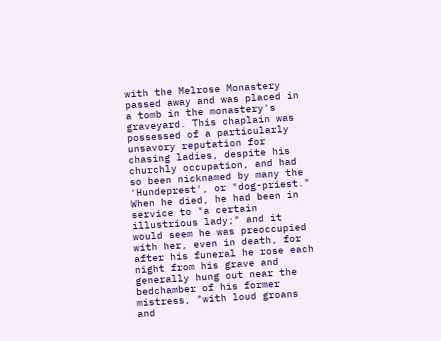with the Melrose Monastery passed away and was placed in a tomb in the monastery's graveyard. This chaplain was possessed of a particularly unsavory reputation for chasing ladies, despite his churchly occupation, and had so been nicknamed by many the 'Hundeprest', or "dog-priest." When he died, he had been in service to "a certain illustrious lady;" and it would seem he was preoccupied with her, even in death, for after his funeral he rose each night from his grave and generally hung out near the bedchamber of his former mistress, "with loud groans and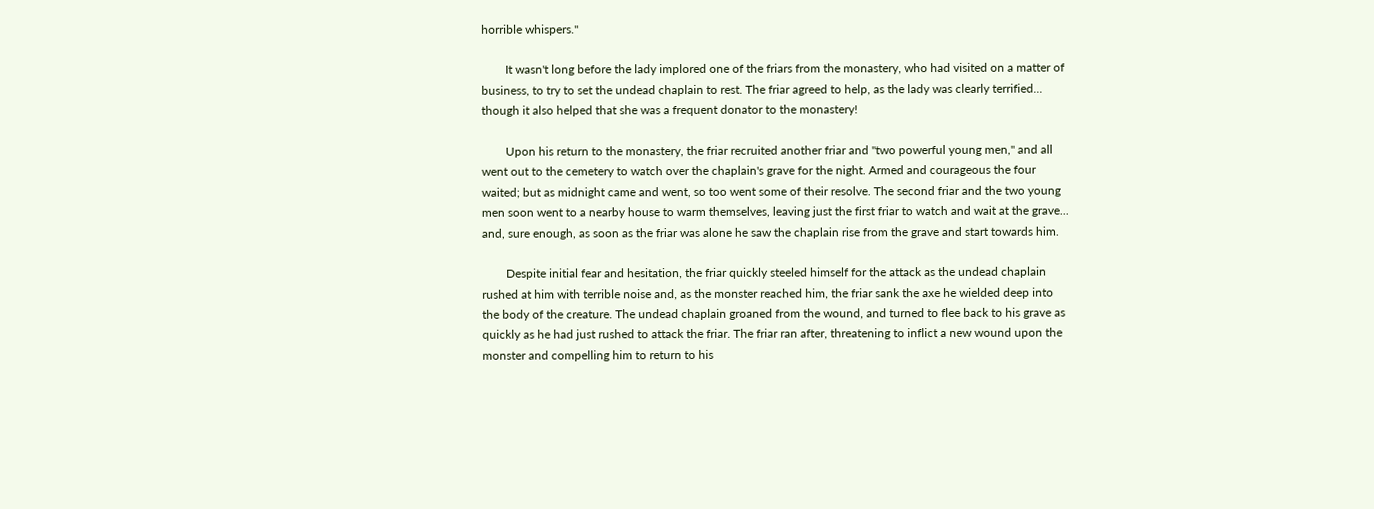horrible whispers."

        It wasn't long before the lady implored one of the friars from the monastery, who had visited on a matter of business, to try to set the undead chaplain to rest. The friar agreed to help, as the lady was clearly terrified... though it also helped that she was a frequent donator to the monastery!

        Upon his return to the monastery, the friar recruited another friar and "two powerful young men," and all went out to the cemetery to watch over the chaplain's grave for the night. Armed and courageous the four waited; but as midnight came and went, so too went some of their resolve. The second friar and the two young men soon went to a nearby house to warm themselves, leaving just the first friar to watch and wait at the grave... and, sure enough, as soon as the friar was alone he saw the chaplain rise from the grave and start towards him.

        Despite initial fear and hesitation, the friar quickly steeled himself for the attack as the undead chaplain rushed at him with terrible noise and, as the monster reached him, the friar sank the axe he wielded deep into the body of the creature. The undead chaplain groaned from the wound, and turned to flee back to his grave as quickly as he had just rushed to attack the friar. The friar ran after, threatening to inflict a new wound upon the monster and compelling him to return to his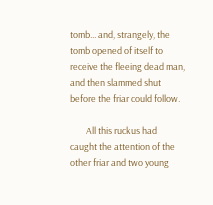tomb... and, strangely, the tomb opened of itself to receive the fleeing dead man, and then slammed shut before the friar could follow.

        All this ruckus had caught the attention of the other friar and two young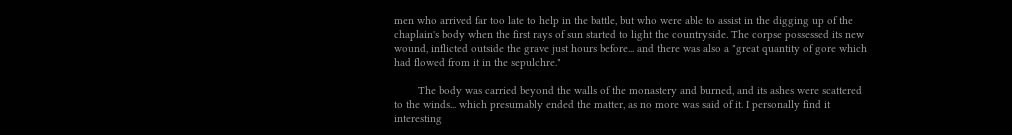men who arrived far too late to help in the battle, but who were able to assist in the digging up of the chaplain's body when the first rays of sun started to light the countryside. The corpse possessed its new wound, inflicted outside the grave just hours before... and there was also a "great quantity of gore which had flowed from it in the sepulchre."

        The body was carried beyond the walls of the monastery and burned, and its ashes were scattered to the winds... which presumably ended the matter, as no more was said of it. I personally find it interesting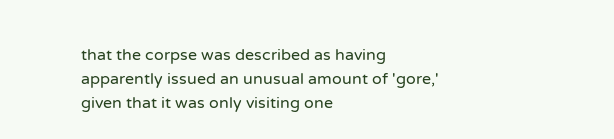that the corpse was described as having apparently issued an unusual amount of 'gore,' given that it was only visiting one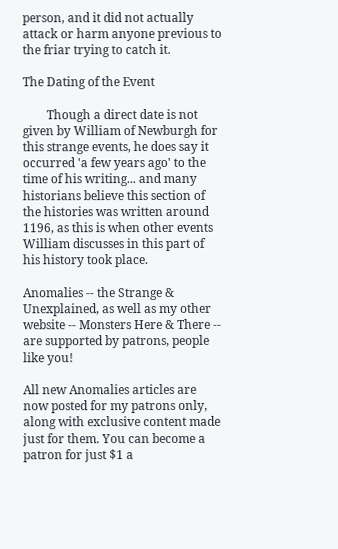person, and it did not actually attack or harm anyone previous to the friar trying to catch it.

The Dating of the Event

        Though a direct date is not given by William of Newburgh for this strange events, he does say it occurred 'a few years ago' to the time of his writing... and many historians believe this section of the histories was written around 1196, as this is when other events William discusses in this part of his history took place.

Anomalies -- the Strange & Unexplained, as well as my other website -- Monsters Here & There -- are supported by patrons, people like you!

All new Anomalies articles are now posted for my patrons only, along with exclusive content made just for them. You can become a patron for just $1 a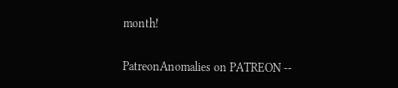month!

PatreonAnomalies on PATREON --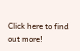Click here to find out more!